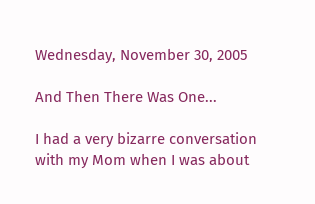Wednesday, November 30, 2005

And Then There Was One...

I had a very bizarre conversation with my Mom when I was about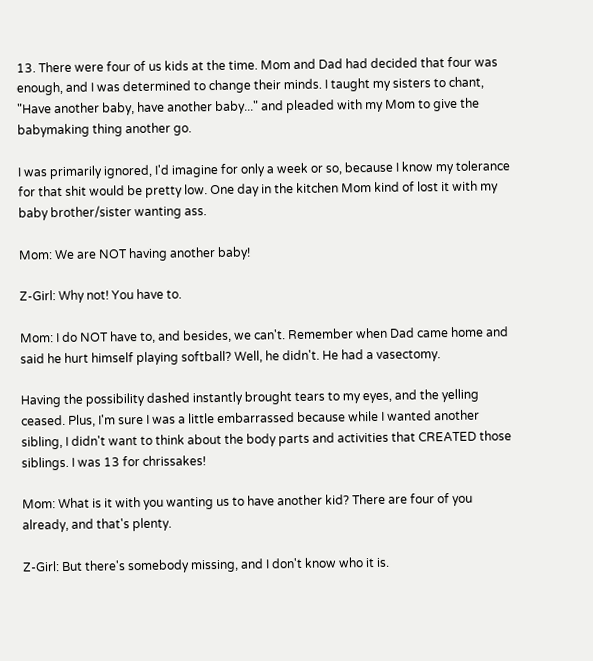13. There were four of us kids at the time. Mom and Dad had decided that four was enough, and I was determined to change their minds. I taught my sisters to chant, "Have another baby, have another baby..." and pleaded with my Mom to give the babymaking thing another go.

I was primarily ignored, I'd imagine for only a week or so, because I know my tolerance for that shit would be pretty low. One day in the kitchen Mom kind of lost it with my baby brother/sister wanting ass.

Mom: We are NOT having another baby!

Z-Girl: Why not! You have to.

Mom: I do NOT have to, and besides, we can't. Remember when Dad came home and said he hurt himself playing softball? Well, he didn't. He had a vasectomy.

Having the possibility dashed instantly brought tears to my eyes, and the yelling ceased. Plus, I'm sure I was a little embarrassed because while I wanted another sibling, I didn't want to think about the body parts and activities that CREATED those siblings. I was 13 for chrissakes!

Mom: What is it with you wanting us to have another kid? There are four of you already, and that's plenty.

Z-Girl: But there's somebody missing, and I don't know who it is.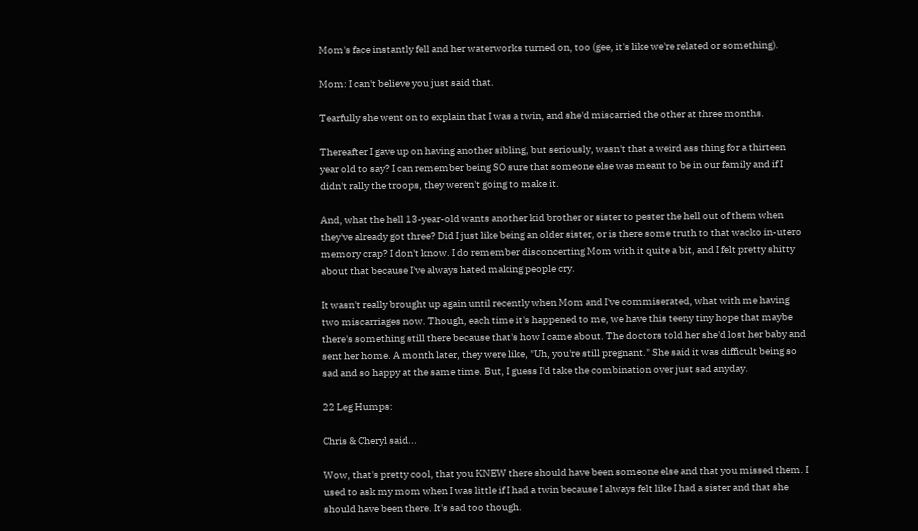Mom's face instantly fell and her waterworks turned on, too (gee, it's like we're related or something).

Mom: I can't believe you just said that.

Tearfully she went on to explain that I was a twin, and she'd miscarried the other at three months.

Thereafter I gave up on having another sibling, but seriously, wasn't that a weird ass thing for a thirteen year old to say? I can remember being SO sure that someone else was meant to be in our family and if I didn't rally the troops, they weren't going to make it.

And, what the hell 13-year-old wants another kid brother or sister to pester the hell out of them when they've already got three? Did I just like being an older sister, or is there some truth to that wacko in-utero memory crap? I don't know. I do remember disconcerting Mom with it quite a bit, and I felt pretty shitty about that because I've always hated making people cry.

It wasn't really brought up again until recently when Mom and I've commiserated, what with me having two miscarriages now. Though, each time it's happened to me, we have this teeny tiny hope that maybe there's something still there because that's how I came about. The doctors told her she'd lost her baby and sent her home. A month later, they were like, "Uh, you're still pregnant." She said it was difficult being so sad and so happy at the same time. But, I guess I'd take the combination over just sad anyday.

22 Leg Humps:

Chris & Cheryl said...

Wow, that's pretty cool, that you KNEW there should have been someone else and that you missed them. I used to ask my mom when I was little if I had a twin because I always felt like I had a sister and that she should have been there. It's sad too though.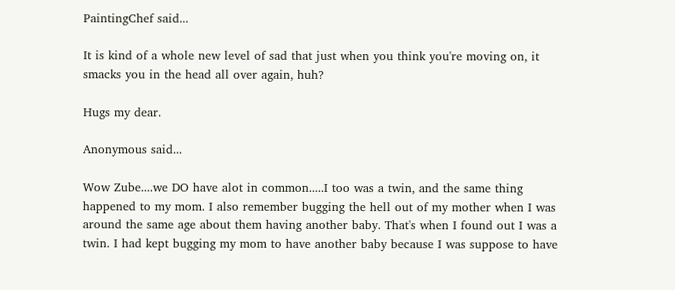PaintingChef said...

It is kind of a whole new level of sad that just when you think you're moving on, it smacks you in the head all over again, huh?

Hugs my dear.

Anonymous said...

Wow Zube....we DO have alot in common.....I too was a twin, and the same thing happened to my mom. I also remember bugging the hell out of my mother when I was around the same age about them having another baby. That's when I found out I was a twin. I had kept bugging my mom to have another baby because I was suppose to have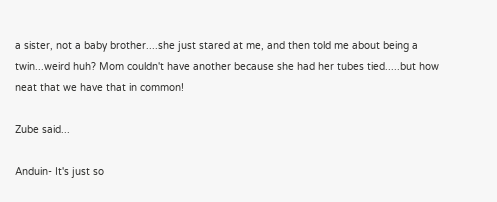a sister, not a baby brother....she just stared at me, and then told me about being a twin...weird huh? Mom couldn't have another because she had her tubes tied.....but how neat that we have that in common!

Zube said...

Anduin- It's just so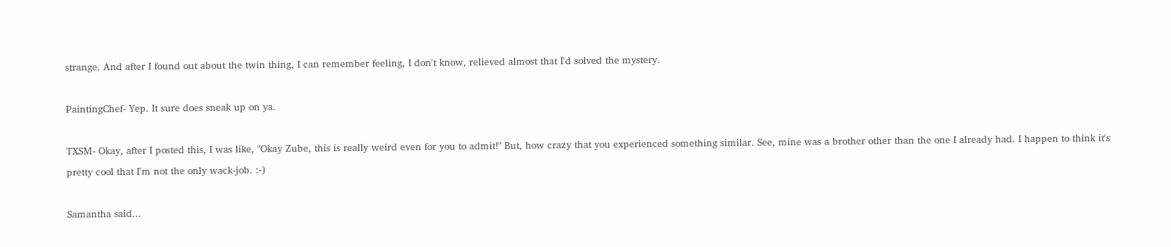strange. And after I found out about the twin thing, I can remember feeling, I don't know, relieved almost that I'd solved the mystery.

PaintingChef- Yep. It sure does sneak up on ya.

TXSM- Okay, after I posted this, I was like, "Okay Zube, this is really weird even for you to admit!" But, how crazy that you experienced something similar. See, mine was a brother other than the one I already had. I happen to think it's pretty cool that I'm not the only wack-job. :-)

Samantha said...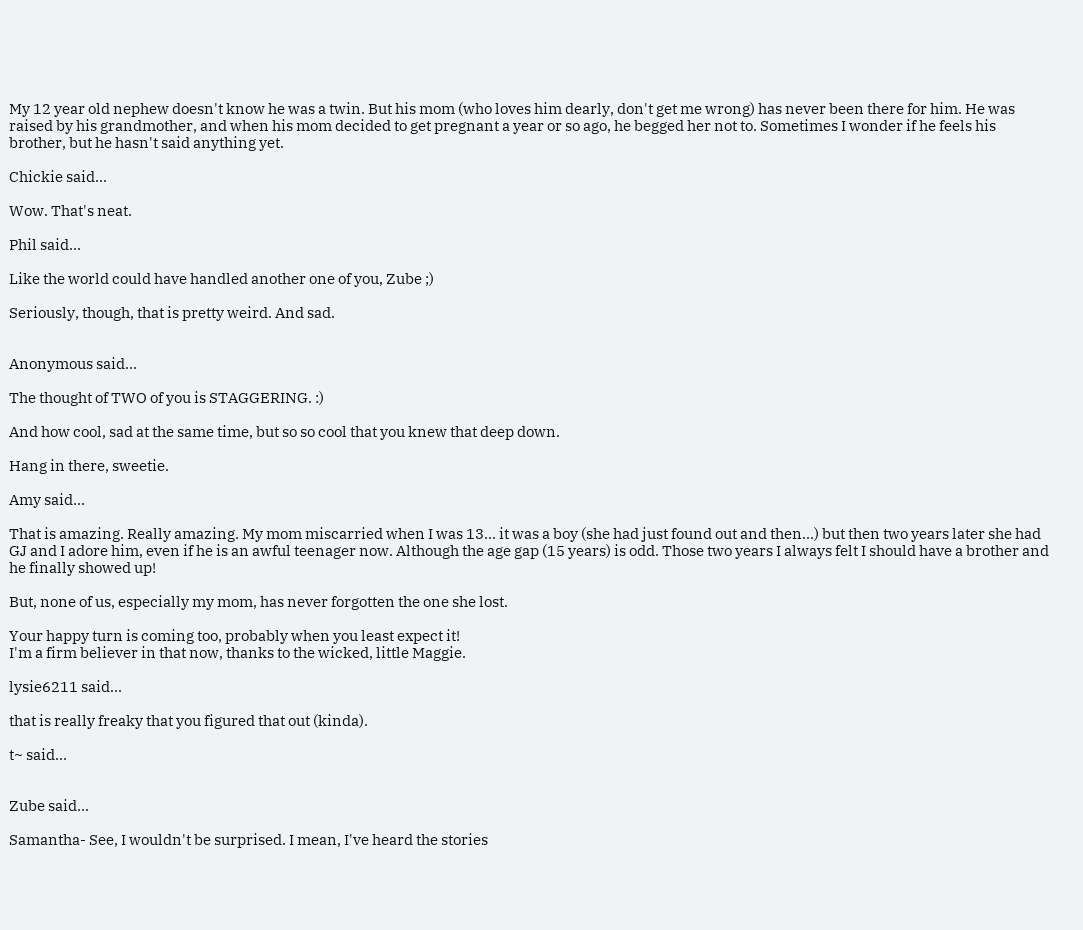My 12 year old nephew doesn't know he was a twin. But his mom (who loves him dearly, don't get me wrong) has never been there for him. He was raised by his grandmother, and when his mom decided to get pregnant a year or so ago, he begged her not to. Sometimes I wonder if he feels his brother, but he hasn't said anything yet.

Chickie said...

Wow. That's neat.

Phil said...

Like the world could have handled another one of you, Zube ;)

Seriously, though, that is pretty weird. And sad.


Anonymous said...

The thought of TWO of you is STAGGERING. :)

And how cool, sad at the same time, but so so cool that you knew that deep down.

Hang in there, sweetie.

Amy said...

That is amazing. Really amazing. My mom miscarried when I was 13... it was a boy (she had just found out and then...) but then two years later she had GJ and I adore him, even if he is an awful teenager now. Although the age gap (15 years) is odd. Those two years I always felt I should have a brother and he finally showed up!

But, none of us, especially my mom, has never forgotten the one she lost.

Your happy turn is coming too, probably when you least expect it!
I'm a firm believer in that now, thanks to the wicked, little Maggie.

lysie6211 said...

that is really freaky that you figured that out (kinda).

t~ said...


Zube said...

Samantha- See, I wouldn't be surprised. I mean, I've heard the stories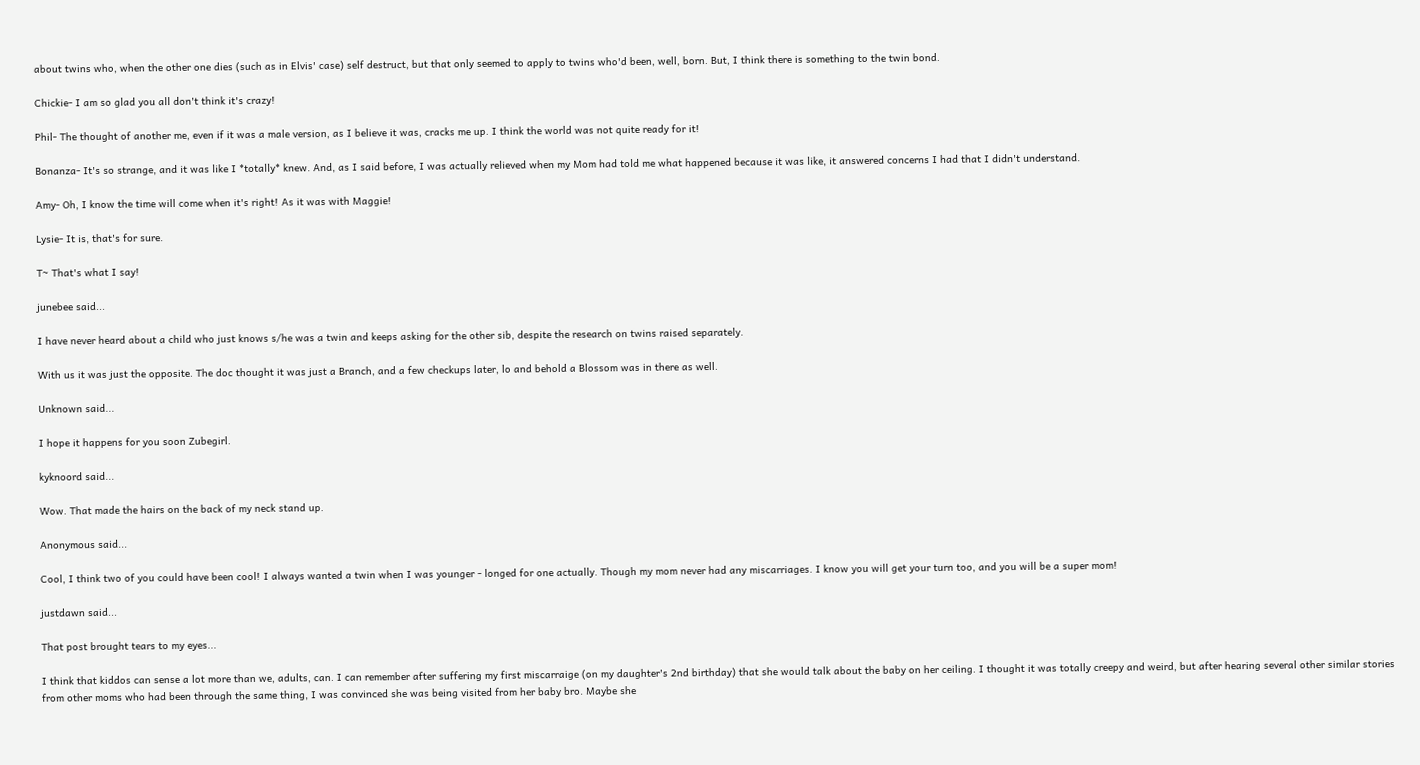about twins who, when the other one dies (such as in Elvis' case) self destruct, but that only seemed to apply to twins who'd been, well, born. But, I think there is something to the twin bond.

Chickie- I am so glad you all don't think it's crazy!

Phil- The thought of another me, even if it was a male version, as I believe it was, cracks me up. I think the world was not quite ready for it!

Bonanza- It's so strange, and it was like I *totally* knew. And, as I said before, I was actually relieved when my Mom had told me what happened because it was like, it answered concerns I had that I didn't understand.

Amy- Oh, I know the time will come when it's right! As it was with Maggie!

Lysie- It is, that's for sure.

T~ That's what I say!

junebee said...

I have never heard about a child who just knows s/he was a twin and keeps asking for the other sib, despite the research on twins raised separately.

With us it was just the opposite. The doc thought it was just a Branch, and a few checkups later, lo and behold a Blossom was in there as well.

Unknown said...

I hope it happens for you soon Zubegirl.

kyknoord said...

Wow. That made the hairs on the back of my neck stand up.

Anonymous said...

Cool, I think two of you could have been cool! I always wanted a twin when I was younger - longed for one actually. Though my mom never had any miscarriages. I know you will get your turn too, and you will be a super mom!

justdawn said...

That post brought tears to my eyes...

I think that kiddos can sense a lot more than we, adults, can. I can remember after suffering my first miscarraige (on my daughter's 2nd birthday) that she would talk about the baby on her ceiling. I thought it was totally creepy and weird, but after hearing several other similar stories from other moms who had been through the same thing, I was convinced she was being visited from her baby bro. Maybe she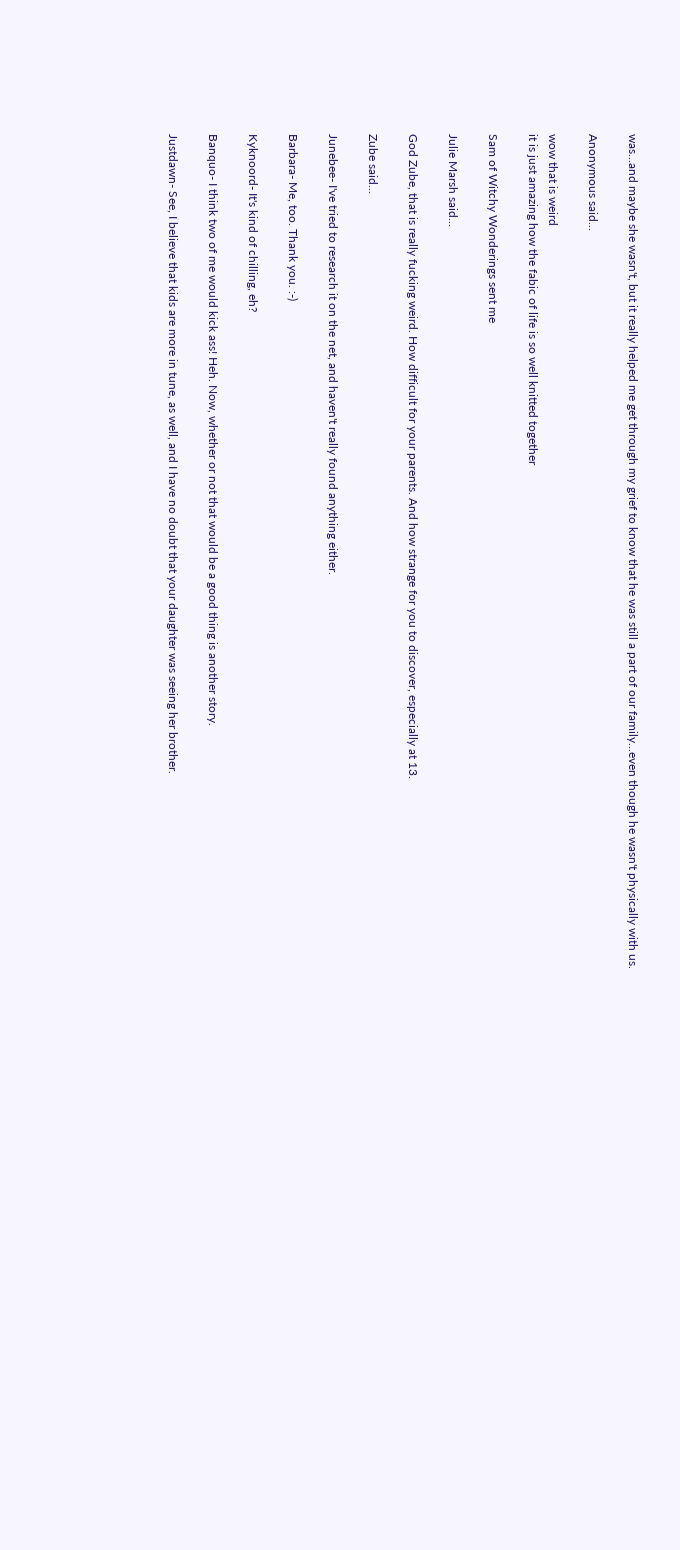was...and maybe she wasn't, but it really helped me get through my grief to know that he was still a part of our family...even though he wasn't physically with us.

Anonymous said...

wow that is weird
it is just amazing how the fabic of life is so well knitted together

Sam of Witchy Wonderings sent me

Julie Marsh said...

God Zube, that is really fucking weird. How difficult for your parents. And how strange for you to discover, especially at 13.

Zube said...

Junebee- I've tried to research it on the net, and haven't really found anything either.

Barbara- Me, too. Thank you. :-)

Kyknoord- It's kind of chilling, eh?

Banquo- I think two of me would kick ass! Heh. Now, whether or not that would be a good thing is another story.

Justdawn- See, I believe that kids are more in tune, as well, and I have no doubt that your daughter was seeing her brother.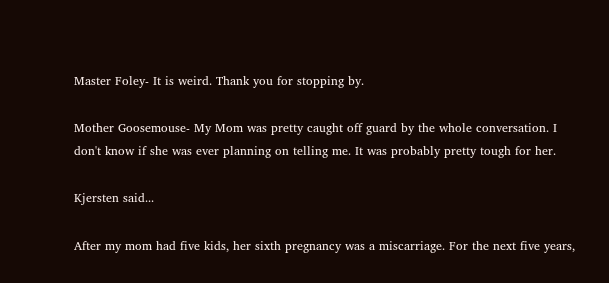Master Foley- It is weird. Thank you for stopping by.

Mother Goosemouse- My Mom was pretty caught off guard by the whole conversation. I don't know if she was ever planning on telling me. It was probably pretty tough for her.

Kjersten said...

After my mom had five kids, her sixth pregnancy was a miscarriage. For the next five years,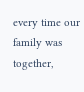every time our family was together,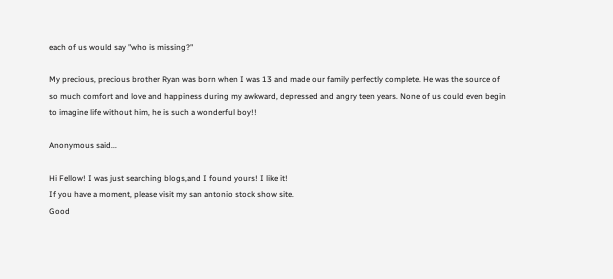each of us would say "who is missing?"

My precious, precious brother Ryan was born when I was 13 and made our family perfectly complete. He was the source of so much comfort and love and happiness during my awkward, depressed and angry teen years. None of us could even begin to imagine life without him, he is such a wonderful boy!!

Anonymous said...

Hi Fellow! I was just searching blogs,and I found yours! I like it!
If you have a moment, please visit my san antonio stock show site.
Good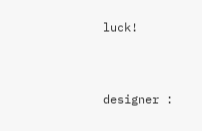luck!


designer :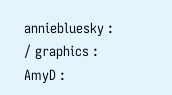anniebluesky : / graphics : AmyD :